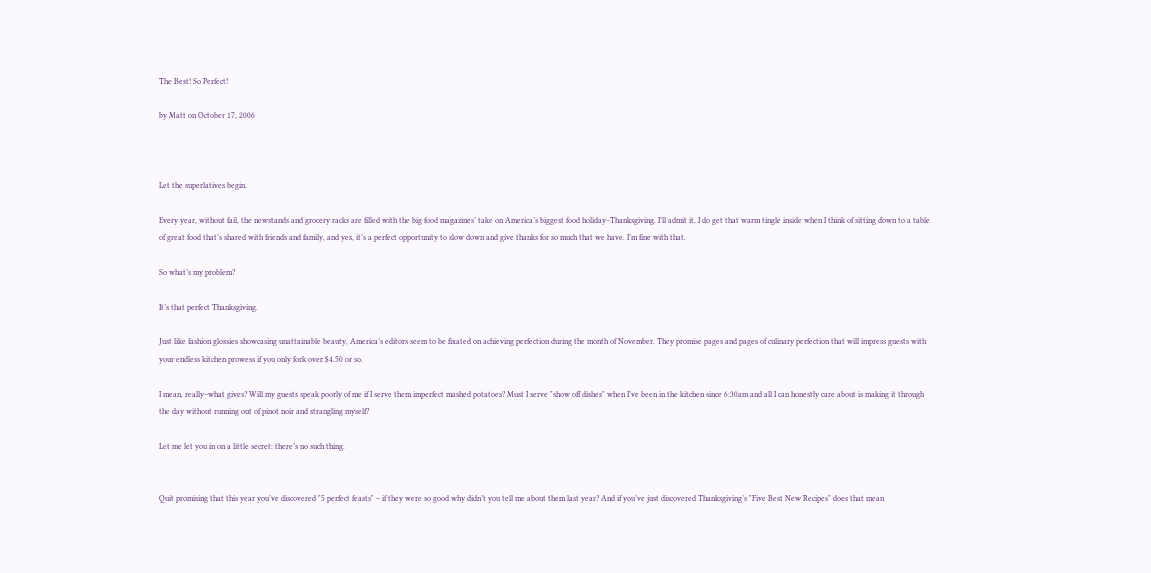The Best! So Perfect!

by Matt on October 17, 2006



Let the superlatives begin.

Every year, without fail, the newstands and grocery racks are filled with the big food magazines’ take on America’s biggest food holiday–Thanksgiving. I’ll admit it, I do get that warm tingle inside when I think of sitting down to a table of great food that’s shared with friends and family, and yes, it’s a perfect opportunity to slow down and give thanks for so much that we have. I’m fine with that.

So what’s my problem?

It’s that perfect Thanksgiving.

Just like fashion glossies showcasing unattainable beauty, America’s editors seem to be fixated on achieving perfection during the month of November. They promise pages and pages of culinary perfection that will impress guests with your endless kitchen prowess if you only fork over $4.50 or so.

I mean, really–what gives? Will my guests speak poorly of me if I serve them imperfect mashed potatoes? Must I serve "show off dishes" when I’ve been in the kitchen since 6:30am and all I can honestly care about is making it through the day without running out of pinot noir and strangling myself?

Let me let you in on a little secret: there’s no such thing.


Quit promising that this year you’ve discovered "5 perfect feasts" – if they were so good why didn’t you tell me about them last year? And if you’ve just discovered Thanksgiving’s "Five Best New Recipes" does that mean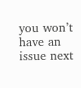you won’t have an issue next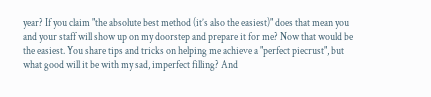year? If you claim "the absolute best method (it’s also the easiest)" does that mean you and your staff will show up on my doorstep and prepare it for me? Now that would be the easiest. You share tips and tricks on helping me achieve a "perfect piecrust", but what good will it be with my sad, imperfect filling? And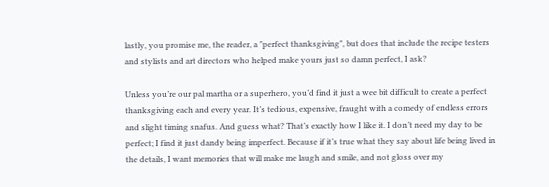lastly, you promise me, the reader, a "perfect thanksgiving", but does that include the recipe testers and stylists and art directors who helped make yours just so damn perfect, I ask?

Unless you’re our pal martha or a superhero, you’d find it just a wee bit difficult to create a perfect thanksgiving each and every year. It’s tedious, expensive, fraught with a comedy of endless errors and slight timing snafus. And guess what? That’s exactly how I like it. I don’t need my day to be perfect; I find it just dandy being imperfect. Because if it’s true what they say about life being lived in the details, I want memories that will make me laugh and smile, and not gloss over my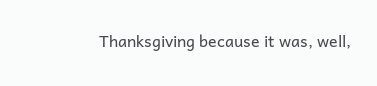Thanksgiving because it was, well,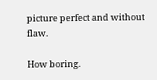picture perfect and without flaw.

How boring.